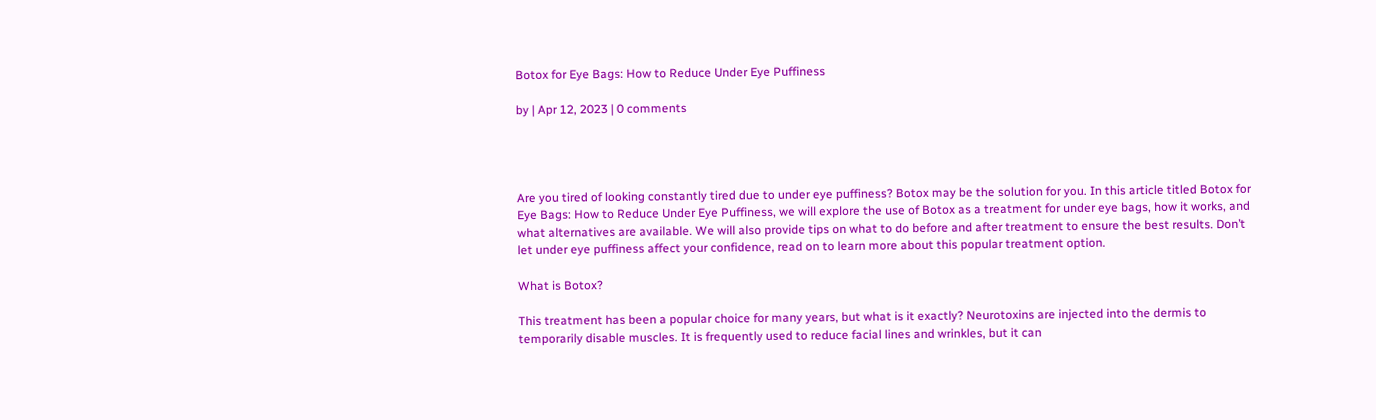Botox for Eye Bags: How to Reduce Under Eye Puffiness

by | Apr 12, 2023 | 0 comments




Are you tired of looking constantly tired due to under eye puffiness? Botox may be the solution for you. In this article titled Botox for Eye Bags: How to Reduce Under Eye Puffiness, we will explore the use of Botox as a treatment for under eye bags, how it works, and what alternatives are available. We will also provide tips on what to do before and after treatment to ensure the best results. Don’t let under eye puffiness affect your confidence, read on to learn more about this popular treatment option.

What is Botox?

This treatment has been a popular choice for many years, but what is it exactly? Neurotoxins are injected into the dermis to temporarily disable muscles. It is frequently used to reduce facial lines and wrinkles, but it can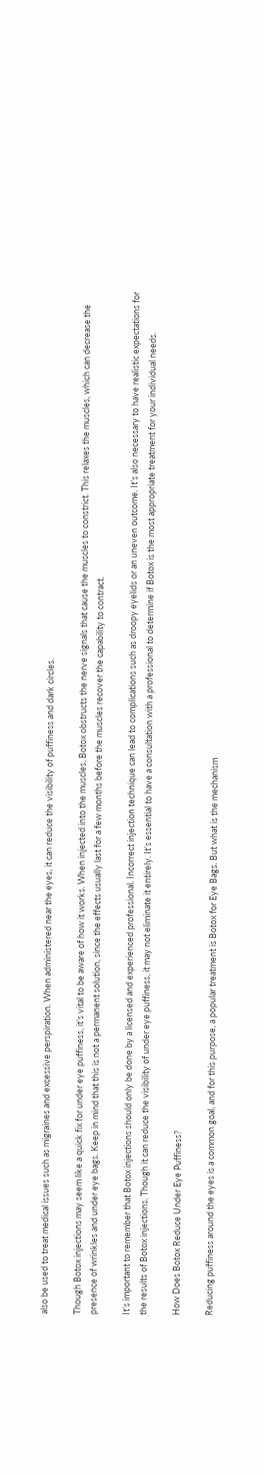also be used to treat medical issues such as migraines and excessive perspiration. When administered near the eyes, it can reduce the visibility of puffiness and dark circles.

Though Botox injections may seem like a quick fix for under eye puffiness, it’s vital to be aware of how it works. When injected into the muscles, Botox obstructs the nerve signals that cause the muscles to constrict. This relaxes the muscles, which can decrease the presence of wrinkles and under eye bags. Keep in mind that this is not a permanent solution, since the effects usually last for a few months before the muscles recover the capability to contract.

It’s important to remember that Botox injections should only be done by a licensed and experienced professional. Incorrect injection technique can lead to complications such as droopy eyelids or an uneven outcome. It’s also necessary to have realistic expectations for the results of Botox injections. Though it can reduce the visibility of under eye puffiness, it may not eliminate it entirely. It’s essential to have a consultation with a professional to determine if Botox is the most appropriate treatment for your individual needs.

How Does Botox Reduce Under Eye Puffiness?

Reducing puffiness around the eyes is a common goal, and for this purpose, a popular treatment is Botox for Eye Bags. But what is the mechanism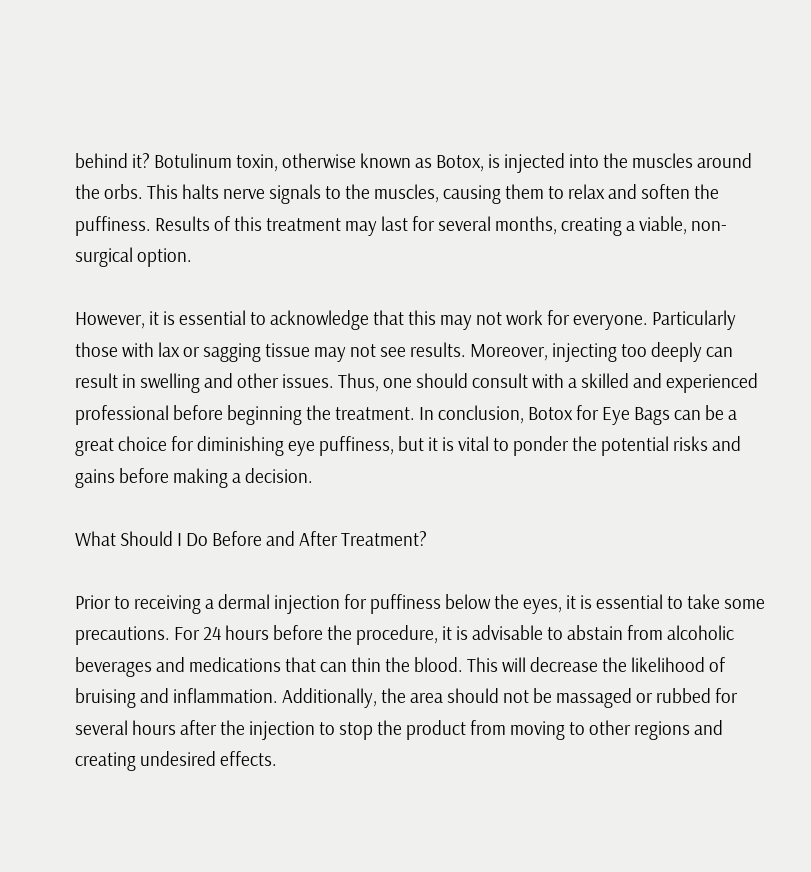behind it? Botulinum toxin, otherwise known as Botox, is injected into the muscles around the orbs. This halts nerve signals to the muscles, causing them to relax and soften the puffiness. Results of this treatment may last for several months, creating a viable, non-surgical option.

However, it is essential to acknowledge that this may not work for everyone. Particularly those with lax or sagging tissue may not see results. Moreover, injecting too deeply can result in swelling and other issues. Thus, one should consult with a skilled and experienced professional before beginning the treatment. In conclusion, Botox for Eye Bags can be a great choice for diminishing eye puffiness, but it is vital to ponder the potential risks and gains before making a decision.

What Should I Do Before and After Treatment?

Prior to receiving a dermal injection for puffiness below the eyes, it is essential to take some precautions. For 24 hours before the procedure, it is advisable to abstain from alcoholic beverages and medications that can thin the blood. This will decrease the likelihood of bruising and inflammation. Additionally, the area should not be massaged or rubbed for several hours after the injection to stop the product from moving to other regions and creating undesired effects.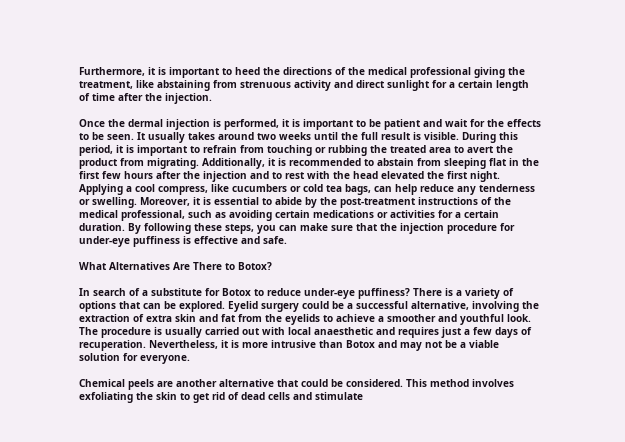Furthermore, it is important to heed the directions of the medical professional giving the treatment, like abstaining from strenuous activity and direct sunlight for a certain length of time after the injection.

Once the dermal injection is performed, it is important to be patient and wait for the effects to be seen. It usually takes around two weeks until the full result is visible. During this period, it is important to refrain from touching or rubbing the treated area to avert the product from migrating. Additionally, it is recommended to abstain from sleeping flat in the first few hours after the injection and to rest with the head elevated the first night. Applying a cool compress, like cucumbers or cold tea bags, can help reduce any tenderness or swelling. Moreover, it is essential to abide by the post-treatment instructions of the medical professional, such as avoiding certain medications or activities for a certain duration. By following these steps, you can make sure that the injection procedure for under-eye puffiness is effective and safe.

What Alternatives Are There to Botox?

In search of a substitute for Botox to reduce under-eye puffiness? There is a variety of options that can be explored. Eyelid surgery could be a successful alternative, involving the extraction of extra skin and fat from the eyelids to achieve a smoother and youthful look. The procedure is usually carried out with local anaesthetic and requires just a few days of recuperation. Nevertheless, it is more intrusive than Botox and may not be a viable solution for everyone.

Chemical peels are another alternative that could be considered. This method involves exfoliating the skin to get rid of dead cells and stimulate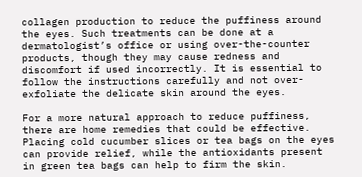collagen production to reduce the puffiness around the eyes. Such treatments can be done at a dermatologist’s office or using over-the-counter products, though they may cause redness and discomfort if used incorrectly. It is essential to follow the instructions carefully and not over-exfoliate the delicate skin around the eyes.

For a more natural approach to reduce puffiness, there are home remedies that could be effective. Placing cold cucumber slices or tea bags on the eyes can provide relief, while the antioxidants present in green tea bags can help to firm the skin.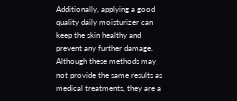Additionally, applying a good quality daily moisturizer can keep the skin healthy and prevent any further damage. Although these methods may not provide the same results as medical treatments, they are a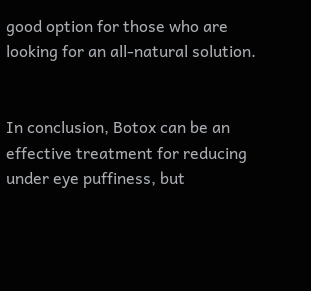good option for those who are looking for an all-natural solution.


In conclusion, Botox can be an effective treatment for reducing under eye puffiness, but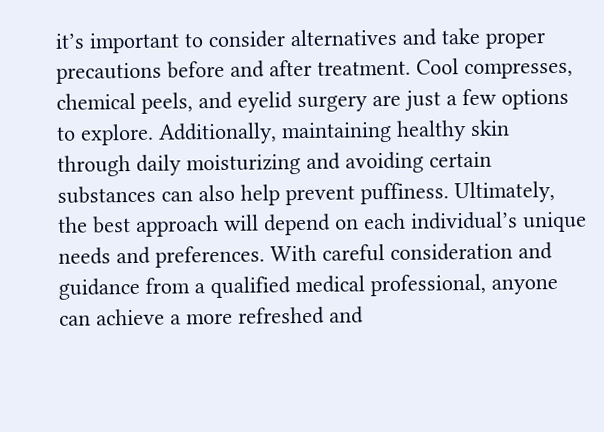it’s important to consider alternatives and take proper precautions before and after treatment. Cool compresses, chemical peels, and eyelid surgery are just a few options to explore. Additionally, maintaining healthy skin through daily moisturizing and avoiding certain substances can also help prevent puffiness. Ultimately, the best approach will depend on each individual’s unique needs and preferences. With careful consideration and guidance from a qualified medical professional, anyone can achieve a more refreshed and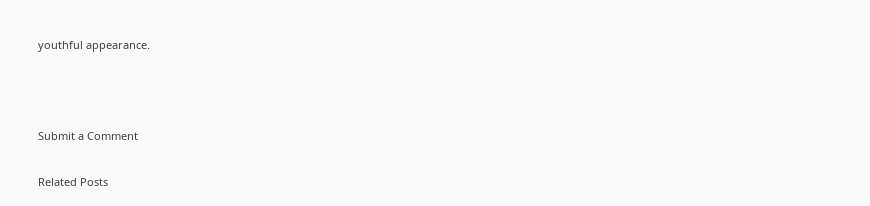youthful appearance.



Submit a Comment

Related Posts